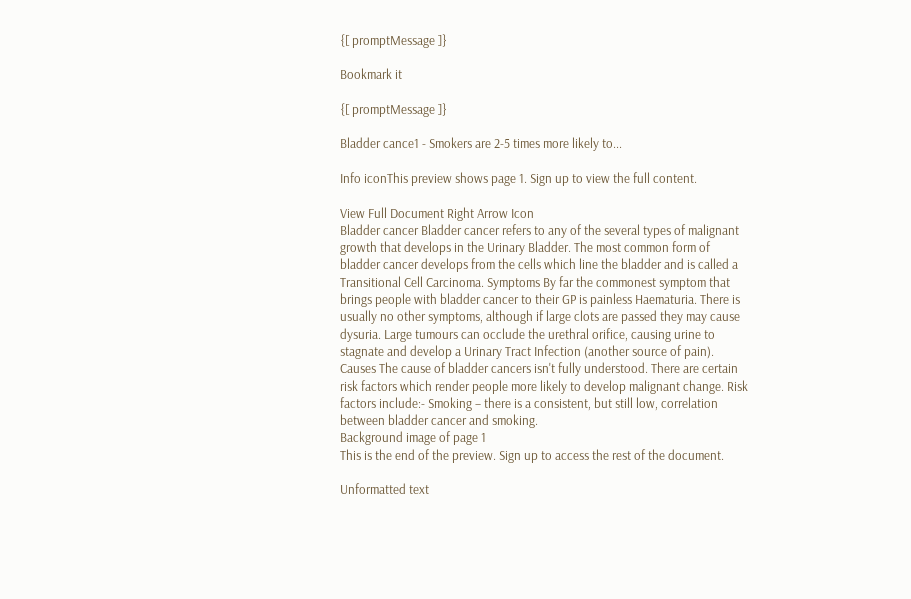{[ promptMessage ]}

Bookmark it

{[ promptMessage ]}

Bladder cance1 - Smokers are 2-5 times more likely to...

Info iconThis preview shows page 1. Sign up to view the full content.

View Full Document Right Arrow Icon
Bladder cancer Bladder cancer refers to any of the several types of malignant growth that develops in the Urinary Bladder. The most common form of bladder cancer develops from the cells which line the bladder and is called a Transitional Cell Carcinoma. Symptoms By far the commonest symptom that brings people with bladder cancer to their GP is painless Haematuria. There is usually no other symptoms, although if large clots are passed they may cause dysuria. Large tumours can occlude the urethral orifice, causing urine to stagnate and develop a Urinary Tract Infection (another source of pain). Causes The cause of bladder cancers isn't fully understood. There are certain risk factors which render people more likely to develop malignant change. Risk factors include:- Smoking – there is a consistent, but still low, correlation between bladder cancer and smoking.
Background image of page 1
This is the end of the preview. Sign up to access the rest of the document.

Unformatted text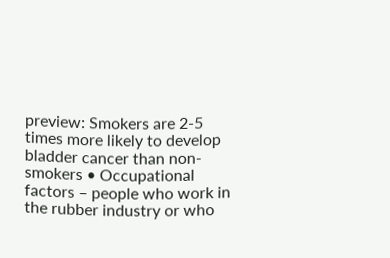preview: Smokers are 2-5 times more likely to develop bladder cancer than non-smokers • Occupational factors – people who work in the rubber industry or who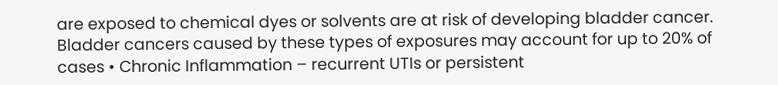are exposed to chemical dyes or solvents are at risk of developing bladder cancer. Bladder cancers caused by these types of exposures may account for up to 20% of cases • Chronic Inflammation – recurrent UTIs or persistent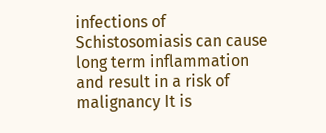infections of Schistosomiasis can cause long term inflammation and result in a risk of malignancy It is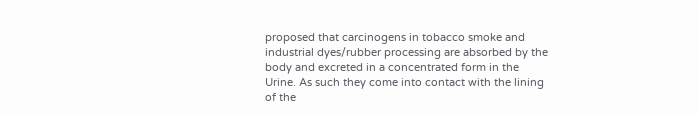proposed that carcinogens in tobacco smoke and industrial dyes/rubber processing are absorbed by the body and excreted in a concentrated form in the Urine. As such they come into contact with the lining of the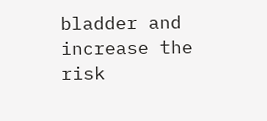bladder and increase the risk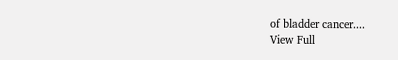of bladder cancer....
View Full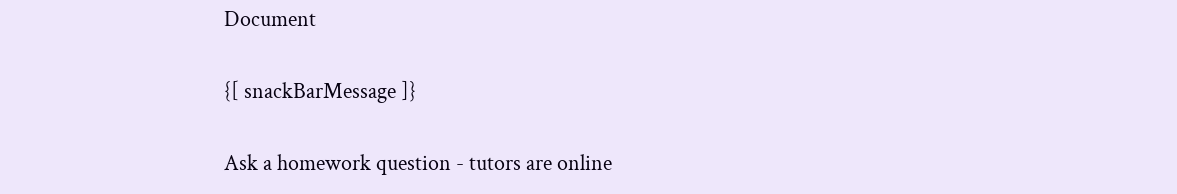Document

{[ snackBarMessage ]}

Ask a homework question - tutors are online